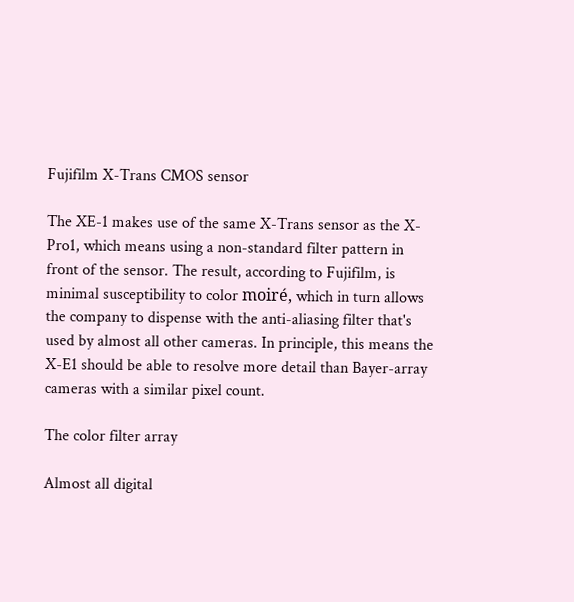Fujifilm X-Trans CMOS sensor

The XE-1 makes use of the same X-Trans sensor as the X-Pro1, which means using a non-standard filter pattern in front of the sensor. The result, according to Fujifilm, is minimal susceptibility to color moiré, which in turn allows the company to dispense with the anti-aliasing filter that's used by almost all other cameras. In principle, this means the X-E1 should be able to resolve more detail than Bayer-array cameras with a similar pixel count.

The color filter array

Almost all digital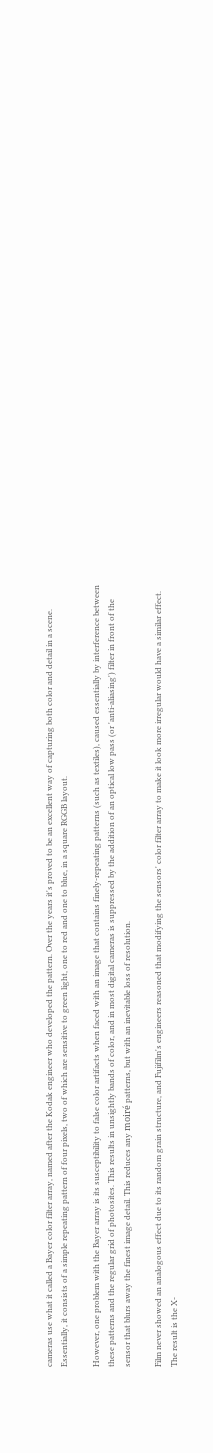cameras use what it called a Bayer color filter array, named after the Kodak engineer who developed the pattern. Over the years it's proved to be an excellent way of capturing both color and detail in a scene. Essentially, it consists of a simple repeating pattern of four pixels, two of which are sensitive to green light, one to red and one to blue, in a square RGGB layout.

However, one problem with the Bayer array is its susceptibility to false color artifacts when faced with an image that contains finely-repeating patterns (such as textiles), caused essentially by interference between these patterns and the regular grid of photosites. This results in unsightly bands of color, and in most digital cameras is suppressed by the addition of an optical low pass (or 'anti-aliasing') filter in front of the sensor that blurs away the finest image detail. This reduces any moiré patterns, but with an inevitable loss of resolution.

Film never showed an analogous effect due to its random grain structure, and Fujifilm's engineers reasoned that modifying the sensors' color filter array to make it look more irregular would have a similar effect. The result is the X-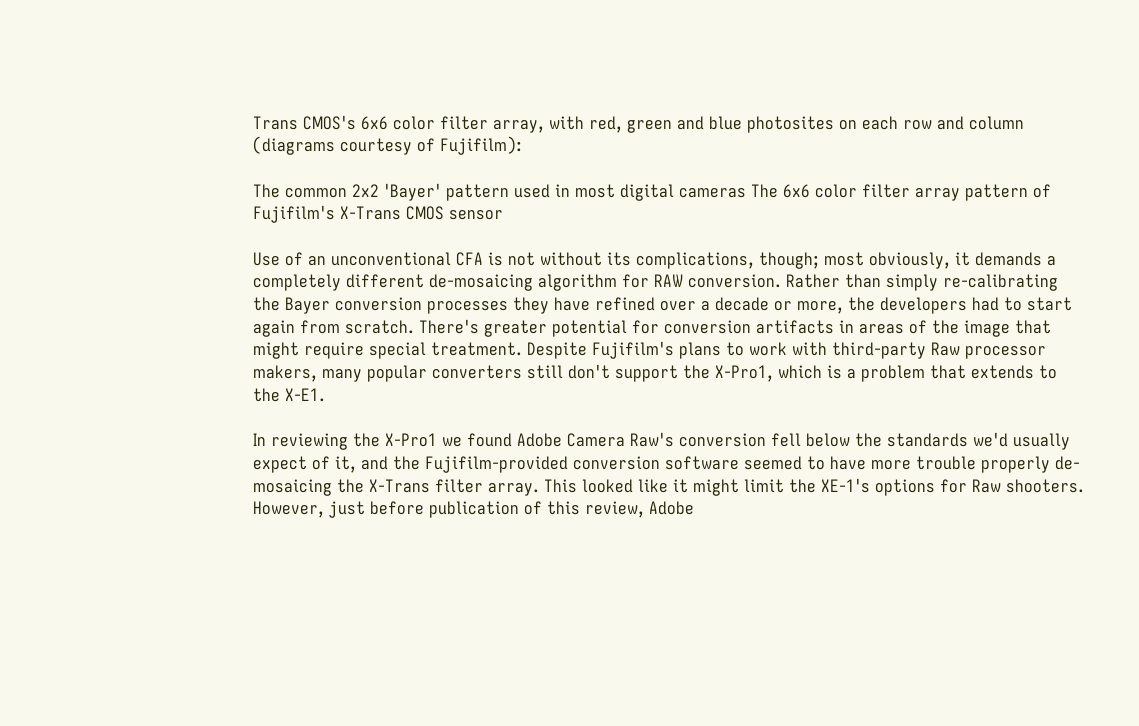Trans CMOS's 6x6 color filter array, with red, green and blue photosites on each row and column (diagrams courtesy of Fujifilm):

The common 2x2 'Bayer' pattern used in most digital cameras The 6x6 color filter array pattern of Fujifilm's X-Trans CMOS sensor

Use of an unconventional CFA is not without its complications, though; most obviously, it demands a completely different de-mosaicing algorithm for RAW conversion. Rather than simply re-calibrating the Bayer conversion processes they have refined over a decade or more, the developers had to start again from scratch. There's greater potential for conversion artifacts in areas of the image that might require special treatment. Despite Fujifilm's plans to work with third-party Raw processor makers, many popular converters still don't support the X-Pro1, which is a problem that extends to the X-E1.

In reviewing the X-Pro1 we found Adobe Camera Raw's conversion fell below the standards we'd usually expect of it, and the Fujifilm-provided conversion software seemed to have more trouble properly de-mosaicing the X-Trans filter array. This looked like it might limit the XE-1's options for Raw shooters. However, just before publication of this review, Adobe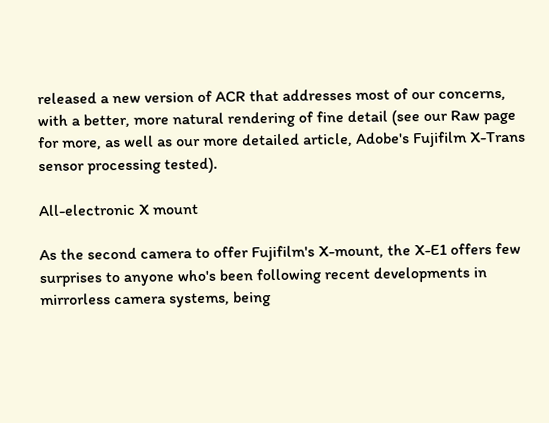released a new version of ACR that addresses most of our concerns, with a better, more natural rendering of fine detail (see our Raw page for more, as well as our more detailed article, Adobe's Fujifilm X-Trans sensor processing tested).

All-electronic X mount

As the second camera to offer Fujifilm's X-mount, the X-E1 offers few surprises to anyone who's been following recent developments in mirrorless camera systems, being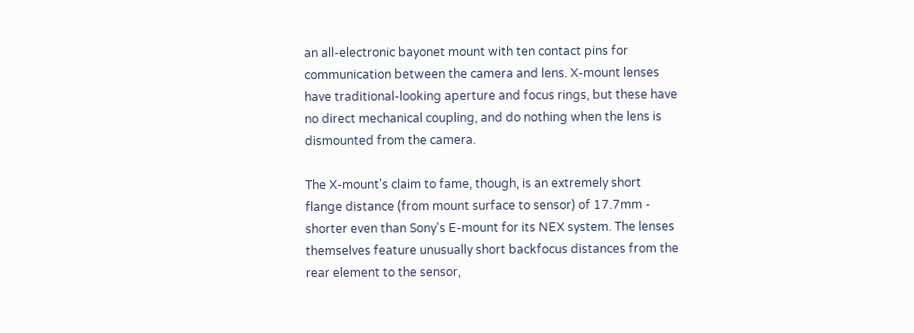an all-electronic bayonet mount with ten contact pins for communication between the camera and lens. X-mount lenses have traditional-looking aperture and focus rings, but these have no direct mechanical coupling, and do nothing when the lens is dismounted from the camera.

The X-mount's claim to fame, though, is an extremely short flange distance (from mount surface to sensor) of 17.7mm - shorter even than Sony's E-mount for its NEX system. The lenses themselves feature unusually short backfocus distances from the rear element to the sensor,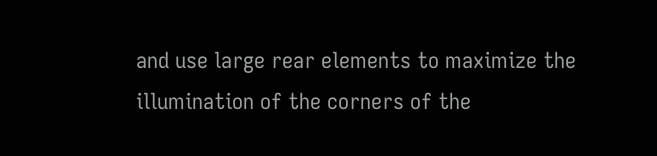and use large rear elements to maximize the illumination of the corners of the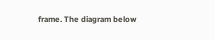frame. The diagram below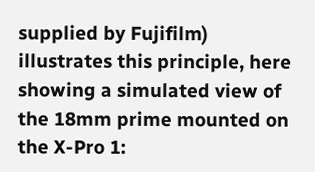supplied by Fujifilm) illustrates this principle, here showing a simulated view of the 18mm prime mounted on the X-Pro 1: